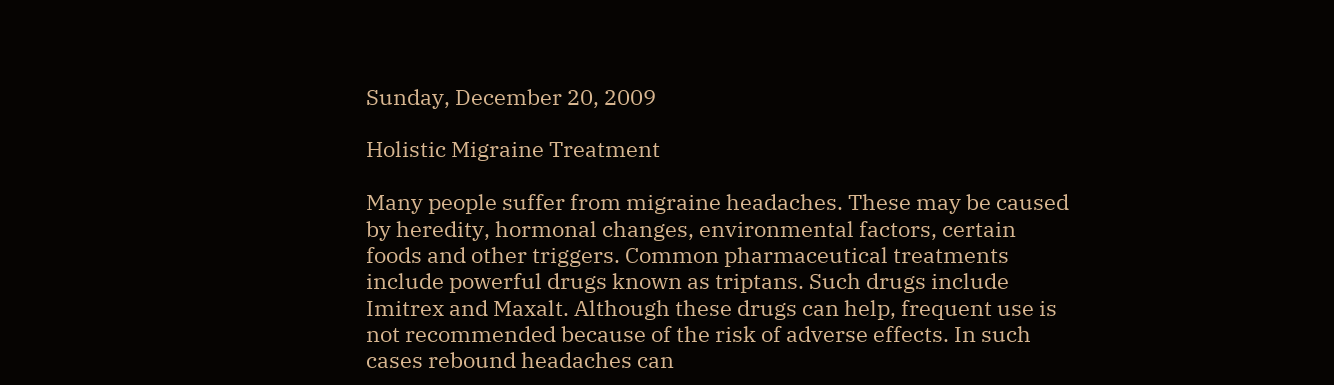Sunday, December 20, 2009

Holistic Migraine Treatment

Many people suffer from migraine headaches. These may be caused by heredity, hormonal changes, environmental factors, certain foods and other triggers. Common pharmaceutical treatments include powerful drugs known as triptans. Such drugs include Imitrex and Maxalt. Although these drugs can help, frequent use is not recommended because of the risk of adverse effects. In such cases rebound headaches can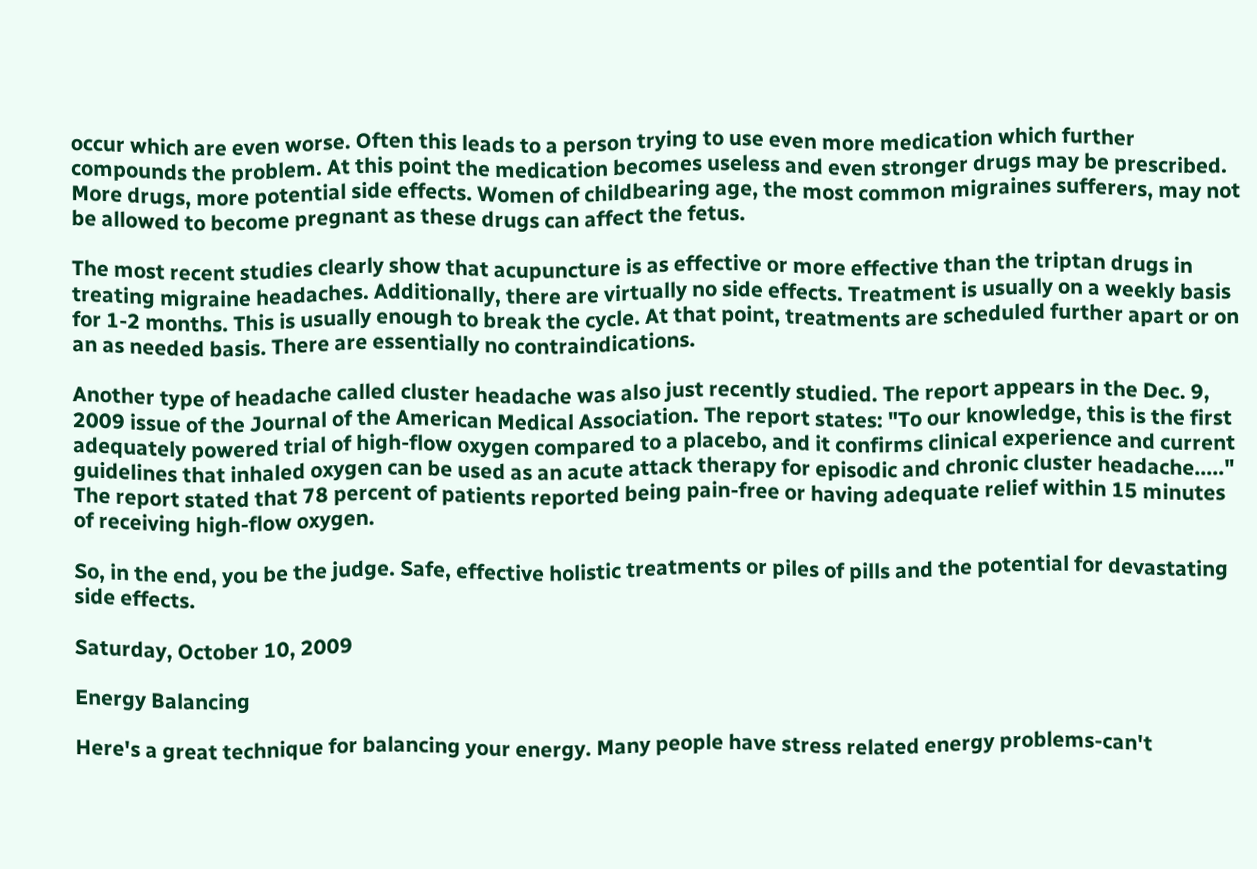occur which are even worse. Often this leads to a person trying to use even more medication which further compounds the problem. At this point the medication becomes useless and even stronger drugs may be prescribed. More drugs, more potential side effects. Women of childbearing age, the most common migraines sufferers, may not be allowed to become pregnant as these drugs can affect the fetus.

The most recent studies clearly show that acupuncture is as effective or more effective than the triptan drugs in treating migraine headaches. Additionally, there are virtually no side effects. Treatment is usually on a weekly basis for 1-2 months. This is usually enough to break the cycle. At that point, treatments are scheduled further apart or on an as needed basis. There are essentially no contraindications.

Another type of headache called cluster headache was also just recently studied. The report appears in the Dec. 9, 2009 issue of the Journal of the American Medical Association. The report states: "To our knowledge, this is the first adequately powered trial of high-flow oxygen compared to a placebo, and it confirms clinical experience and current guidelines that inhaled oxygen can be used as an acute attack therapy for episodic and chronic cluster headache....." The report stated that 78 percent of patients reported being pain-free or having adequate relief within 15 minutes of receiving high-flow oxygen.

So, in the end, you be the judge. Safe, effective holistic treatments or piles of pills and the potential for devastating side effects.

Saturday, October 10, 2009

Energy Balancing

Here's a great technique for balancing your energy. Many people have stress related energy problems-can't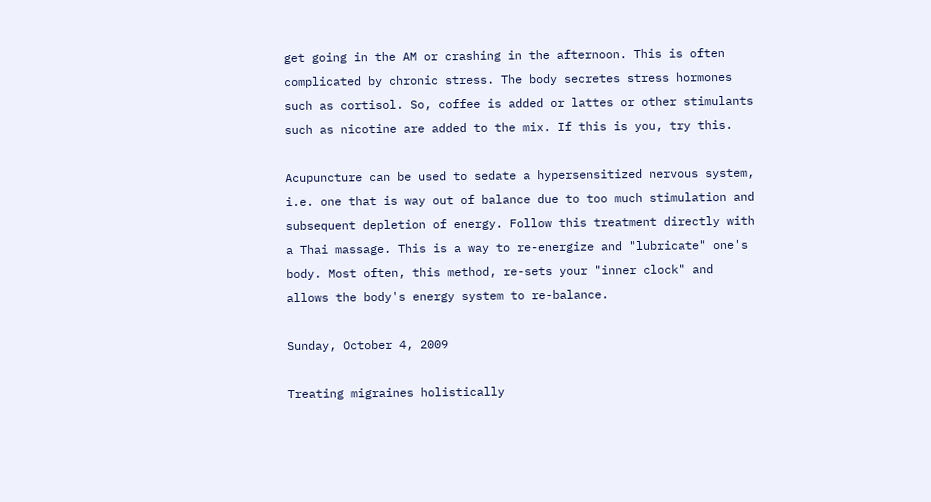get going in the AM or crashing in the afternoon. This is often complicated by chronic stress. The body secretes stress hormones such as cortisol. So, coffee is added or lattes or other stimulants such as nicotine are added to the mix. If this is you, try this.

Acupuncture can be used to sedate a hypersensitized nervous system, i.e. one that is way out of balance due to too much stimulation and subsequent depletion of energy. Follow this treatment directly with a Thai massage. This is a way to re-energize and "lubricate" one's body. Most often, this method, re-sets your "inner clock" and allows the body's energy system to re-balance.

Sunday, October 4, 2009

Treating migraines holistically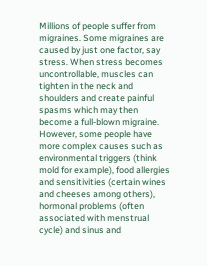Millions of people suffer from migraines. Some migraines are caused by just one factor, say stress. When stress becomes uncontrollable, muscles can tighten in the neck and shoulders and create painful spasms which may then become a full-blown migraine. However, some people have more complex causes such as environmental triggers (think mold for example), food allergies and sensitivities (certain wines and cheeses among others), hormonal problems (often associated with menstrual cycle) and sinus and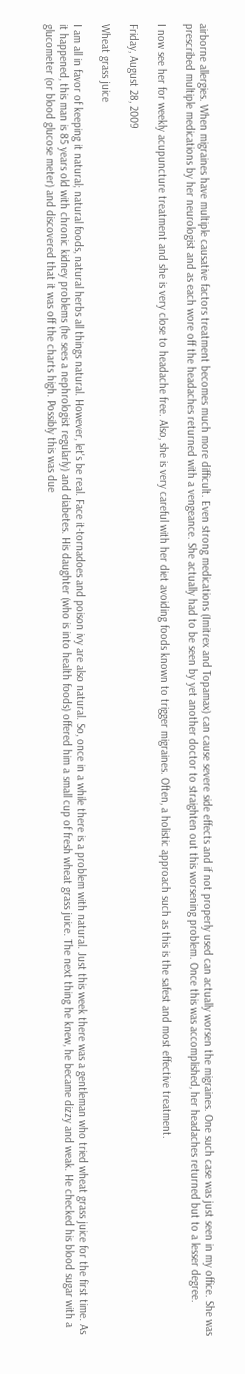airborne allergies. When migraines have multiple causative factors treatment becomes much more difficult. Even strong medications (Imitrex and Topamax) can cause severe side effects and if not properly used can actually worsen the migraines. One such case was just seen in my office. She was prescribed multiple medications by her neurologist and as each wore off the headaches returned with a vengeance. She actually had to be seen by yet another doctor to straighten out this worsening problem. Once this was accomplished, her headaches returned but to a lesser degree.

I now see her for weekly acupuncture treatment and she is very close to headache free. Also, she is very careful with her diet avoiding foods known to trigger migraines. Often, a holistic approach such as this is the safest and most effective treatment.

Friday, August 28, 2009

Wheat grass juice

I am all in favor of keeping it natural; natural foods, natural herbs all things natural. However, let's be real. Face it-tornadoes and poison ivy are also natural. So, once in a while there is a problem with natural. Just this week there was a gentleman who tried wheat grass juice for the first time. As it happened, this man is 85 years old with chronic kidney problems (he sees a nephrologist regularly) and diabetes. His daughter (who is into health foods) offered him a small cup of fresh wheat grass juice. The next thing he knew, he became dizzy and weak. He checked his blood sugar with a glucometer (or blood glucose meter) and discovered that it was off the charts high. Possibly this was due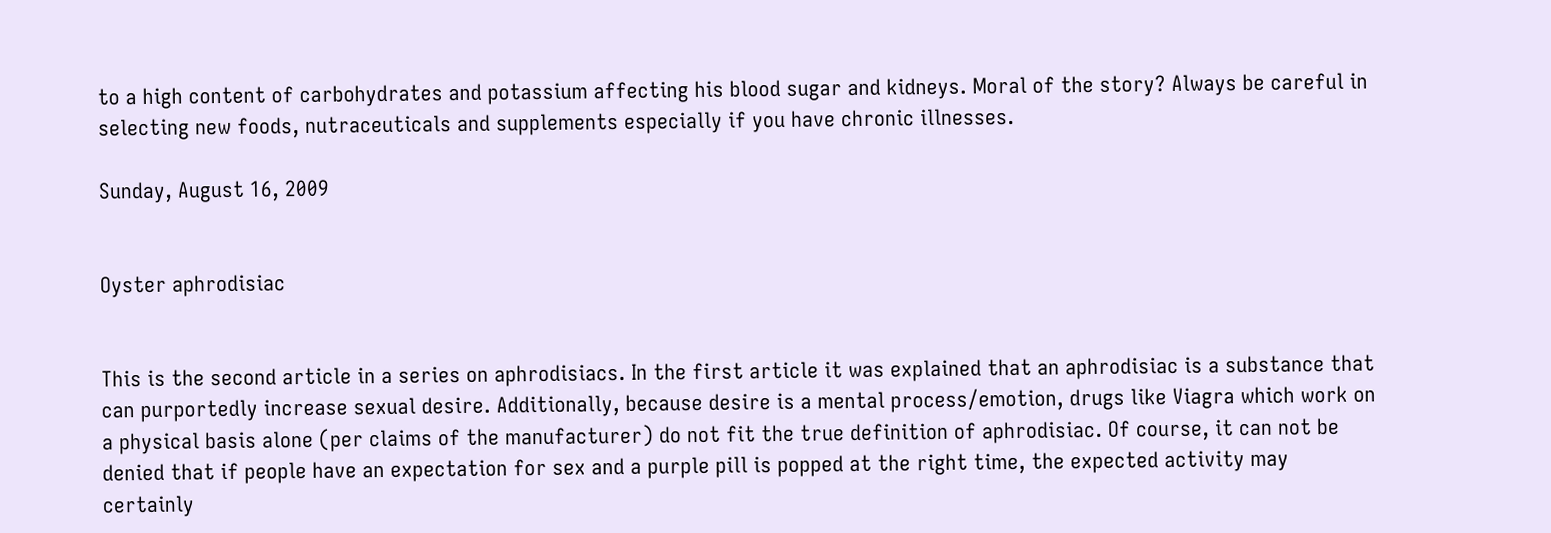to a high content of carbohydrates and potassium affecting his blood sugar and kidneys. Moral of the story? Always be careful in selecting new foods, nutraceuticals and supplements especially if you have chronic illnesses.

Sunday, August 16, 2009


Oyster aphrodisiac


This is the second article in a series on aphrodisiacs. In the first article it was explained that an aphrodisiac is a substance that can purportedly increase sexual desire. Additionally, because desire is a mental process/emotion, drugs like Viagra which work on a physical basis alone (per claims of the manufacturer) do not fit the true definition of aphrodisiac. Of course, it can not be denied that if people have an expectation for sex and a purple pill is popped at the right time, the expected activity may certainly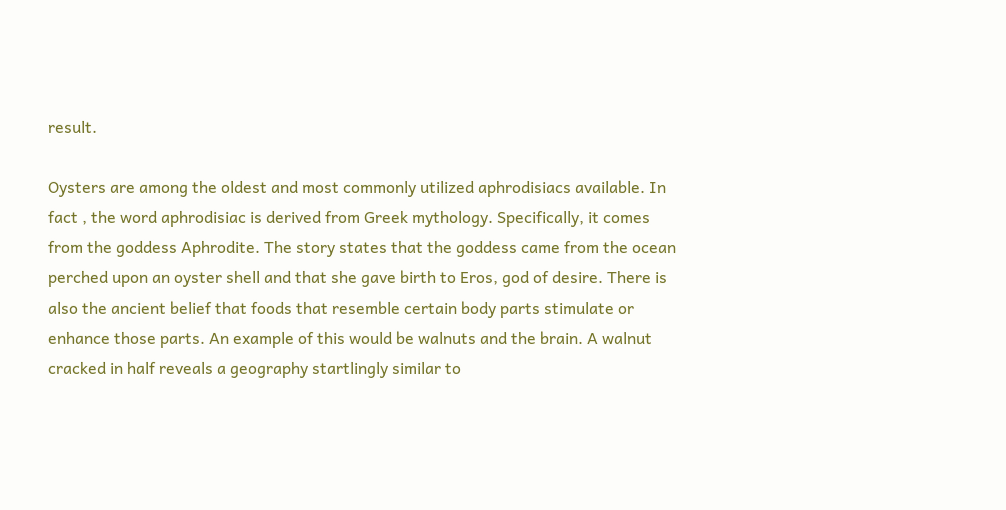result.

Oysters are among the oldest and most commonly utilized aphrodisiacs available. In fact , the word aphrodisiac is derived from Greek mythology. Specifically, it comes from the goddess Aphrodite. The story states that the goddess came from the ocean perched upon an oyster shell and that she gave birth to Eros, god of desire. There is also the ancient belief that foods that resemble certain body parts stimulate or enhance those parts. An example of this would be walnuts and the brain. A walnut cracked in half reveals a geography startlingly similar to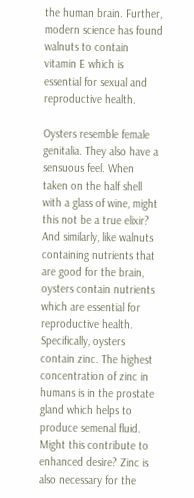the human brain. Further, modern science has found walnuts to contain vitamin E which is essential for sexual and reproductive health.

Oysters resemble female genitalia. They also have a sensuous feel. When taken on the half shell with a glass of wine, might this not be a true elixir? And similarly, like walnuts containing nutrients that are good for the brain, oysters contain nutrients which are essential for reproductive health. Specifically, oysters contain zinc. The highest concentration of zinc in humans is in the prostate gland which helps to produce semenal fluid. Might this contribute to enhanced desire? Zinc is also necessary for the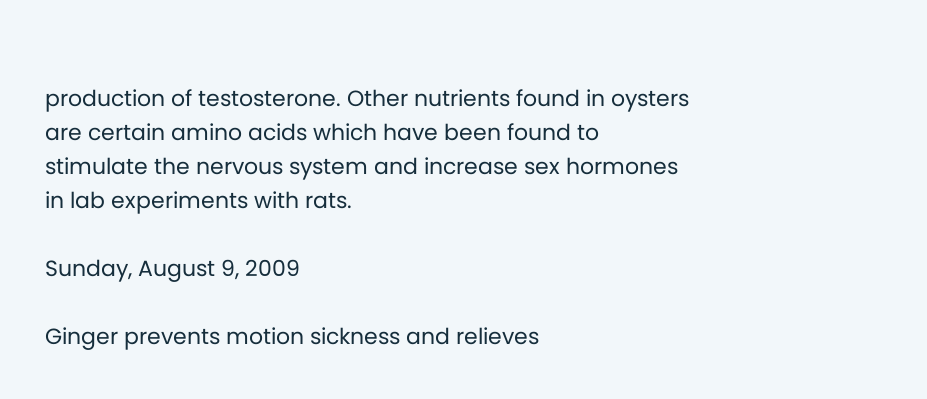production of testosterone. Other nutrients found in oysters are certain amino acids which have been found to stimulate the nervous system and increase sex hormones in lab experiments with rats.

Sunday, August 9, 2009

Ginger prevents motion sickness and relieves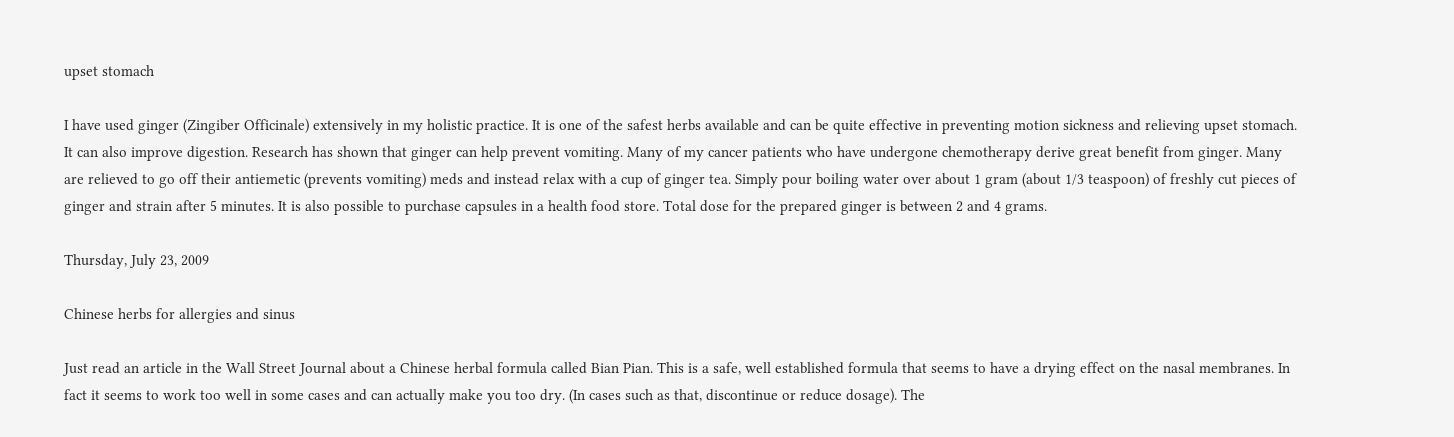upset stomach

I have used ginger (Zingiber Officinale) extensively in my holistic practice. It is one of the safest herbs available and can be quite effective in preventing motion sickness and relieving upset stomach. It can also improve digestion. Research has shown that ginger can help prevent vomiting. Many of my cancer patients who have undergone chemotherapy derive great benefit from ginger. Many are relieved to go off their antiemetic (prevents vomiting) meds and instead relax with a cup of ginger tea. Simply pour boiling water over about 1 gram (about 1/3 teaspoon) of freshly cut pieces of ginger and strain after 5 minutes. It is also possible to purchase capsules in a health food store. Total dose for the prepared ginger is between 2 and 4 grams.

Thursday, July 23, 2009

Chinese herbs for allergies and sinus

Just read an article in the Wall Street Journal about a Chinese herbal formula called Bian Pian. This is a safe, well established formula that seems to have a drying effect on the nasal membranes. In fact it seems to work too well in some cases and can actually make you too dry. (In cases such as that, discontinue or reduce dosage). The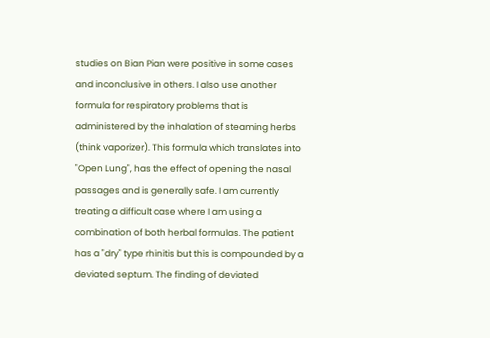studies on Bian Pian were positive in some cases and inconclusive in others. I also use another formula for respiratory problems that is administered by the inhalation of steaming herbs (think vaporizer). This formula which translates into "Open Lung", has the effect of opening the nasal passages and is generally safe. I am currently treating a difficult case where I am using a combination of both herbal formulas. The patient has a "dry" type rhinitis but this is compounded by a deviated septum. The finding of deviated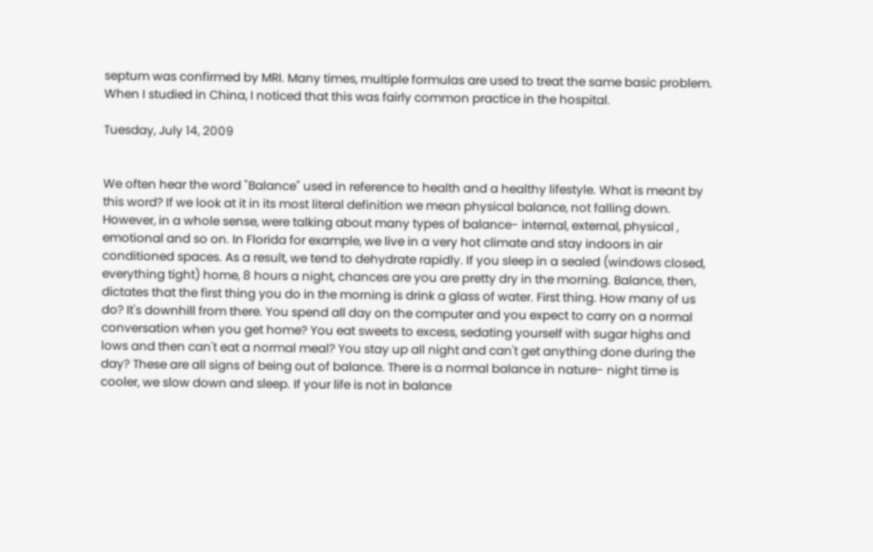septum was confirmed by MRI. Many times, multiple formulas are used to treat the same basic problem. When I studied in China, I noticed that this was fairly common practice in the hospital.

Tuesday, July 14, 2009


We often hear the word "Balance" used in reference to health and a healthy lifestyle. What is meant by this word? If we look at it in its most literal definition we mean physical balance, not falling down. However, in a whole sense, were talking about many types of balance- internal, external, physical , emotional and so on. In Florida for example, we live in a very hot climate and stay indoors in air conditioned spaces. As a result, we tend to dehydrate rapidly. If you sleep in a sealed (windows closed, everything tight) home, 8 hours a night, chances are you are pretty dry in the morning. Balance, then, dictates that the first thing you do in the morning is drink a glass of water. First thing. How many of us do? It's downhill from there. You spend all day on the computer and you expect to carry on a normal conversation when you get home? You eat sweets to excess, sedating yourself with sugar highs and lows and then can't eat a normal meal? You stay up all night and can't get anything done during the day? These are all signs of being out of balance. There is a normal balance in nature- night time is cooler, we slow down and sleep. If your life is not in balance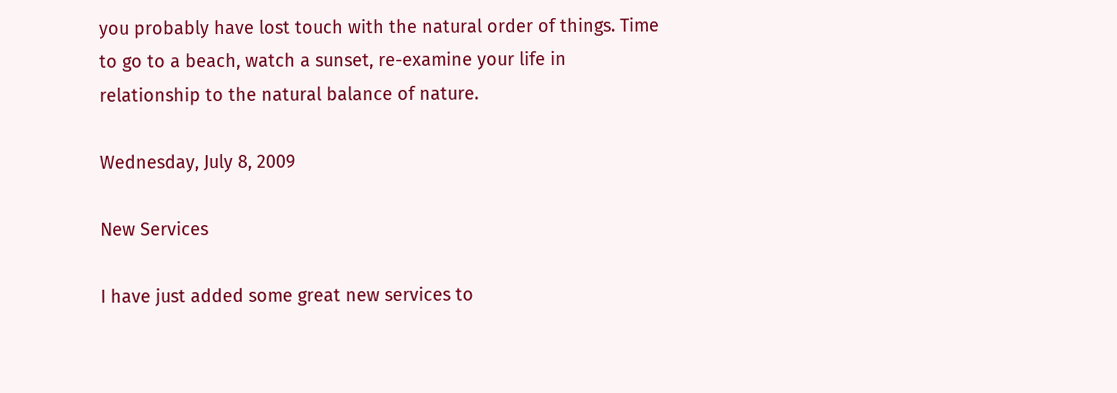you probably have lost touch with the natural order of things. Time to go to a beach, watch a sunset, re-examine your life in relationship to the natural balance of nature.

Wednesday, July 8, 2009

New Services

I have just added some great new services to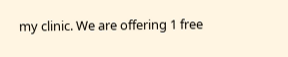my clinic. We are offering 1 free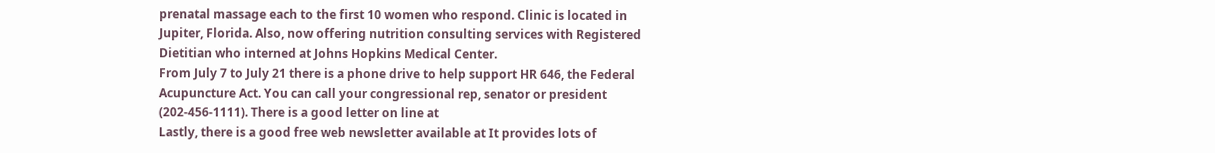prenatal massage each to the first 10 women who respond. Clinic is located in Jupiter, Florida. Also, now offering nutrition consulting services with Registered Dietitian who interned at Johns Hopkins Medical Center.
From July 7 to July 21 there is a phone drive to help support HR 646, the Federal Acupuncture Act. You can call your congressional rep, senator or president (202-456-1111). There is a good letter on line at
Lastly, there is a good free web newsletter available at It provides lots of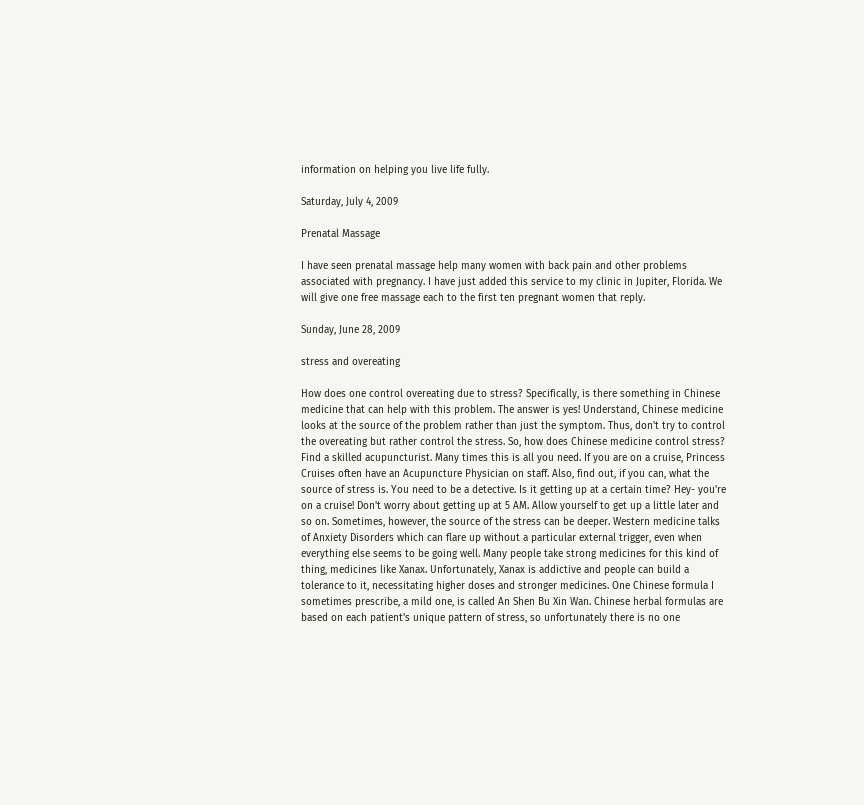information on helping you live life fully.

Saturday, July 4, 2009

Prenatal Massage

I have seen prenatal massage help many women with back pain and other problems associated with pregnancy. I have just added this service to my clinic in Jupiter, Florida. We will give one free massage each to the first ten pregnant women that reply.

Sunday, June 28, 2009

stress and overeating

How does one control overeating due to stress? Specifically, is there something in Chinese medicine that can help with this problem. The answer is yes! Understand, Chinese medicine looks at the source of the problem rather than just the symptom. Thus, don't try to control the overeating but rather control the stress. So, how does Chinese medicine control stress? Find a skilled acupuncturist. Many times this is all you need. If you are on a cruise, Princess Cruises often have an Acupuncture Physician on staff. Also, find out, if you can, what the source of stress is. You need to be a detective. Is it getting up at a certain time? Hey- you're on a cruise! Don't worry about getting up at 5 AM. Allow yourself to get up a little later and so on. Sometimes, however, the source of the stress can be deeper. Western medicine talks of Anxiety Disorders which can flare up without a particular external trigger, even when everything else seems to be going well. Many people take strong medicines for this kind of thing, medicines like Xanax. Unfortunately, Xanax is addictive and people can build a tolerance to it, necessitating higher doses and stronger medicines. One Chinese formula I sometimes prescribe, a mild one, is called An Shen Bu Xin Wan. Chinese herbal formulas are based on each patient's unique pattern of stress, so unfortunately there is no one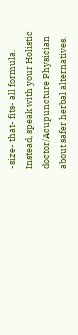-size- that- fits- all formula. Instead, speak with your Holistic doctor/Acupuncture Physician about safer herbal alternatives.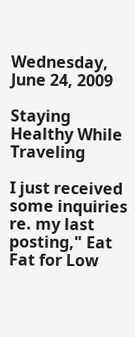Wednesday, June 24, 2009

Staying Healthy While Traveling

I just received some inquiries re. my last posting," Eat Fat for Low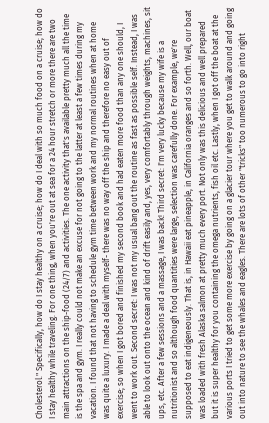Cholesterol." Specifically, how do I stay healthy on a cruise; how do I deal with so much food on a cruise; how do I stay healthy while traveling. For one thing, when you're out at sea for a 24 hour stretch or more there are two main attractions on the ship-food (24/7) and activities. The one activity that's available pretty much all the time is the spa and gym. I really could not make an excuse for not going to the latter at least a few times during my vacation. I found that not having to schedule gym time between work and my normal routines when at home was quite a luxury. I made a deal with myself- there was no way off the ship and therefore no easy out of exercise; so when I got bored and finished my second book and had eaten more food than any one should, I went to work out. Second secret: I was not my usual bang out the routine as fast as possible self. Instead, I was able to look out onto the ocean and kind of drift easily and, yes, very comfortably through weights, machines, sit ups, etc. After a few sessions and a massage, I was back! Third secret: I'm very lucky because my wife is a nutritionist and so although food quantities were large, selection was carefully done. For example, we're supposed to eat indigeneously. That is, in Hawaii eat pineapple, in California oranges and so forth. Well, our boat was loaded with fresh Alaska salmon at pretty much every port. Not only was this delicious and well prepared but it is super healthy for you containing the omega nutrients, fish oil etc. Lastly, when I got off the boat at the various ports I tried to get some more exercise by going on a glacier tour where you get to walk around and going out into nature to see the whales and eagles. There are lots of other "tricks" too numerous to go into right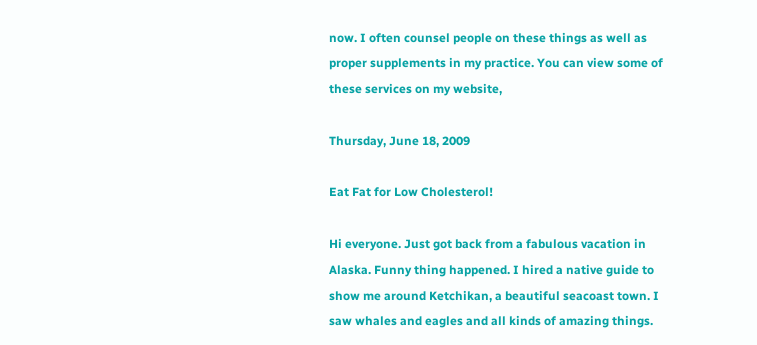now. I often counsel people on these things as well as proper supplements in my practice. You can view some of these services on my website,

Thursday, June 18, 2009

Eat Fat for Low Cholesterol!

Hi everyone. Just got back from a fabulous vacation in Alaska. Funny thing happened. I hired a native guide to show me around Ketchikan, a beautiful seacoast town. I saw whales and eagles and all kinds of amazing things.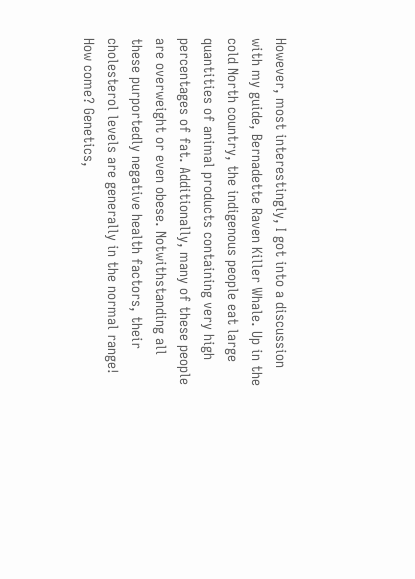However, most interestingly, I got into a discussion with my guide, Bernadette Raven Killer Whale. Up in the cold North country, the indigenous people eat large quantities of animal products containing very high percentages of fat. Additionally, many of these people are overweight or even obese. Notwithstanding all these purportedly negative health factors, their cholesterol levels are generally in the normal range! How come? Genetics,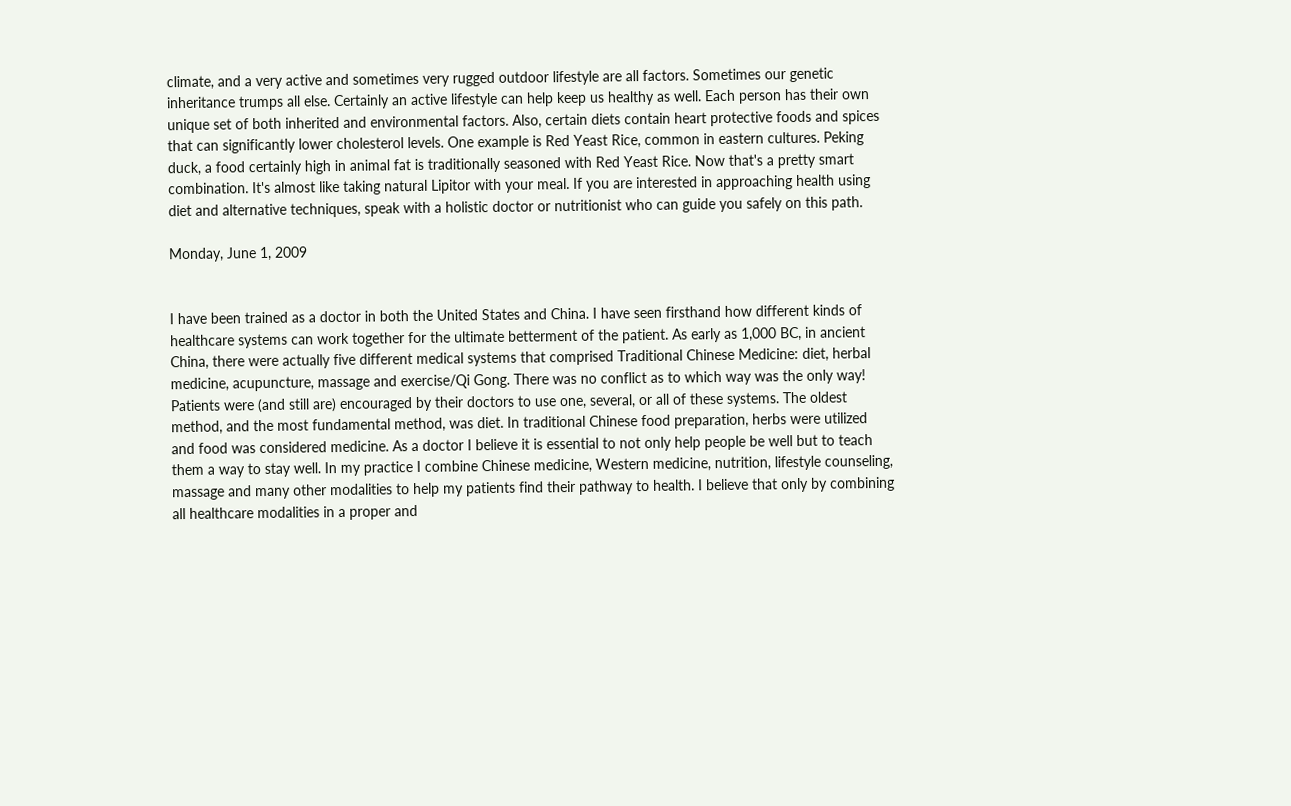climate, and a very active and sometimes very rugged outdoor lifestyle are all factors. Sometimes our genetic inheritance trumps all else. Certainly an active lifestyle can help keep us healthy as well. Each person has their own unique set of both inherited and environmental factors. Also, certain diets contain heart protective foods and spices that can significantly lower cholesterol levels. One example is Red Yeast Rice, common in eastern cultures. Peking duck, a food certainly high in animal fat is traditionally seasoned with Red Yeast Rice. Now that's a pretty smart combination. It's almost like taking natural Lipitor with your meal. If you are interested in approaching health using diet and alternative techniques, speak with a holistic doctor or nutritionist who can guide you safely on this path.

Monday, June 1, 2009


I have been trained as a doctor in both the United States and China. I have seen firsthand how different kinds of healthcare systems can work together for the ultimate betterment of the patient. As early as 1,000 BC, in ancient China, there were actually five different medical systems that comprised Traditional Chinese Medicine: diet, herbal medicine, acupuncture, massage and exercise/Qi Gong. There was no conflict as to which way was the only way! Patients were (and still are) encouraged by their doctors to use one, several, or all of these systems. The oldest method, and the most fundamental method, was diet. In traditional Chinese food preparation, herbs were utilized and food was considered medicine. As a doctor I believe it is essential to not only help people be well but to teach them a way to stay well. In my practice I combine Chinese medicine, Western medicine, nutrition, lifestyle counseling, massage and many other modalities to help my patients find their pathway to health. I believe that only by combining all healthcare modalities in a proper and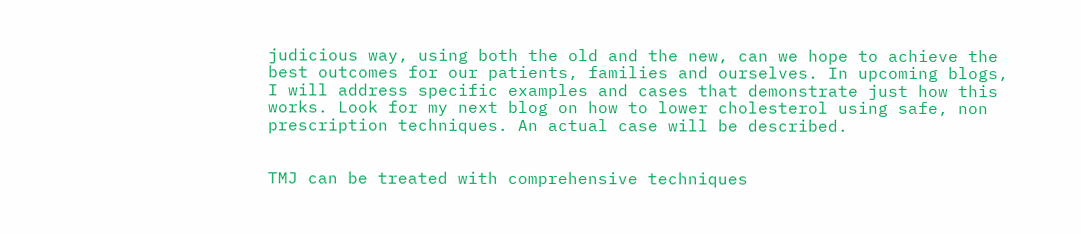judicious way, using both the old and the new, can we hope to achieve the best outcomes for our patients, families and ourselves. In upcoming blogs, I will address specific examples and cases that demonstrate just how this works. Look for my next blog on how to lower cholesterol using safe, non prescription techniques. An actual case will be described.


TMJ can be treated with comprehensive techniques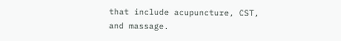that include acupuncture, CST, and massage.